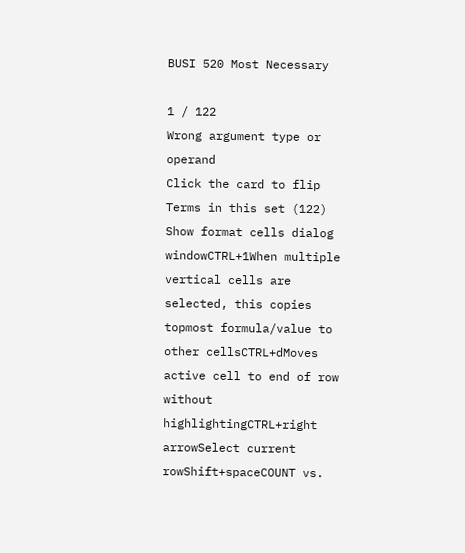BUSI 520 Most Necessary

1 / 122
Wrong argument type or operand
Click the card to flip
Terms in this set (122)
Show format cells dialog windowCTRL+1When multiple vertical cells are selected, this copies topmost formula/value to other cellsCTRL+dMoves active cell to end of row without highlightingCTRL+right arrowSelect current rowShift+spaceCOUNT vs.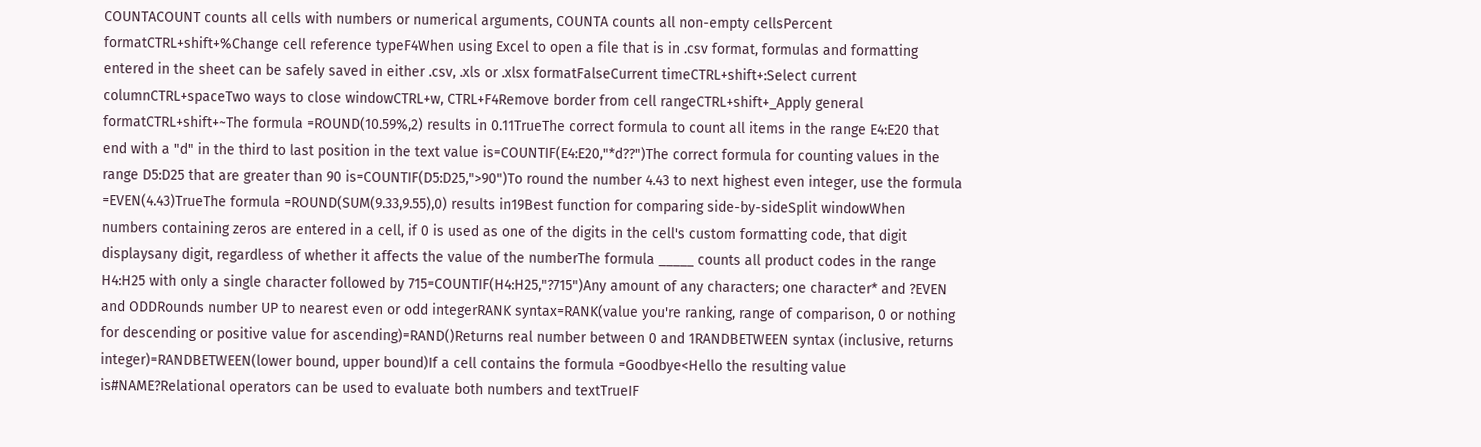COUNTACOUNT counts all cells with numbers or numerical arguments, COUNTA counts all non-empty cellsPercent formatCTRL+shift+%Change cell reference typeF4When using Excel to open a file that is in .csv format, formulas and formatting entered in the sheet can be safely saved in either .csv, .xls or .xlsx formatFalseCurrent timeCTRL+shift+:Select current columnCTRL+spaceTwo ways to close windowCTRL+w, CTRL+F4Remove border from cell rangeCTRL+shift+_Apply general formatCTRL+shift+~The formula =ROUND(10.59%,2) results in 0.11TrueThe correct formula to count all items in the range E4:E20 that end with a "d" in the third to last position in the text value is=COUNTIF(E4:E20,"*d??")The correct formula for counting values in the range D5:D25 that are greater than 90 is=COUNTIF(D5:D25,">90")To round the number 4.43 to next highest even integer, use the formula =EVEN(4.43)TrueThe formula =ROUND(SUM(9.33,9.55),0) results in19Best function for comparing side-by-sideSplit windowWhen numbers containing zeros are entered in a cell, if 0 is used as one of the digits in the cell's custom formatting code, that digit displaysany digit, regardless of whether it affects the value of the numberThe formula _____ counts all product codes in the range H4:H25 with only a single character followed by 715=COUNTIF(H4:H25,"?715")Any amount of any characters; one character* and ?EVEN and ODDRounds number UP to nearest even or odd integerRANK syntax=RANK(value you're ranking, range of comparison, 0 or nothing for descending or positive value for ascending)=RAND()Returns real number between 0 and 1RANDBETWEEN syntax (inclusive, returns integer)=RANDBETWEEN(lower bound, upper bound)If a cell contains the formula =Goodbye<Hello the resulting value is#NAME?Relational operators can be used to evaluate both numbers and textTrueIF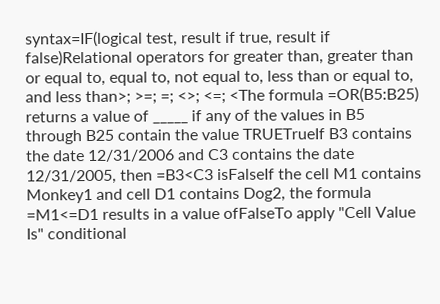syntax=IF(logical test, result if true, result if false)Relational operators for greater than, greater than or equal to, equal to, not equal to, less than or equal to, and less than>; >=; =; <>; <=; <The formula =OR(B5:B25) returns a value of _____ if any of the values in B5 through B25 contain the value TRUETrueIf B3 contains the date 12/31/2006 and C3 contains the date 12/31/2005, then =B3<C3 isFalseIf the cell M1 contains Monkey1 and cell D1 contains Dog2, the formula =M1<=D1 results in a value ofFalseTo apply "Cell Value Is" conditional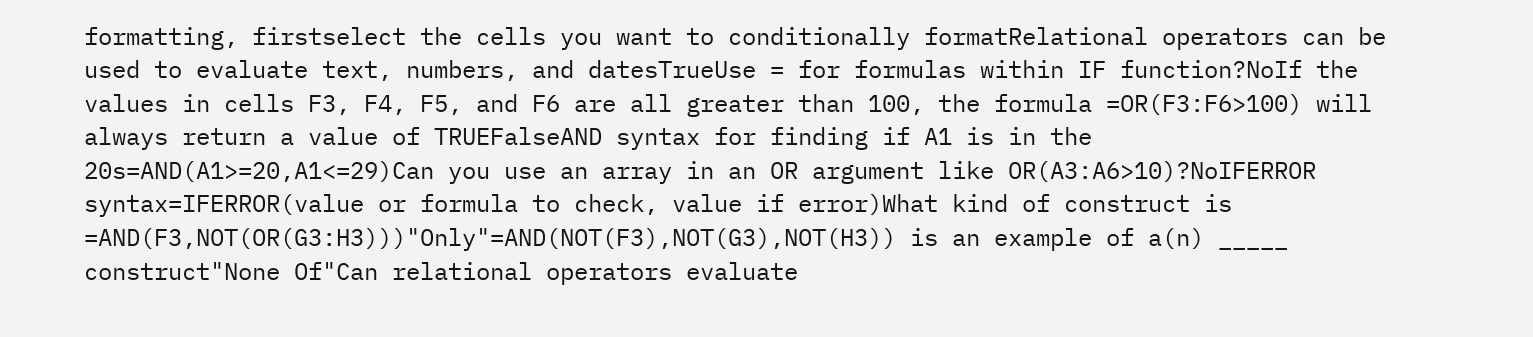formatting, firstselect the cells you want to conditionally formatRelational operators can be used to evaluate text, numbers, and datesTrueUse = for formulas within IF function?NoIf the values in cells F3, F4, F5, and F6 are all greater than 100, the formula =OR(F3:F6>100) will always return a value of TRUEFalseAND syntax for finding if A1 is in the 20s=AND(A1>=20,A1<=29)Can you use an array in an OR argument like OR(A3:A6>10)?NoIFERROR syntax=IFERROR(value or formula to check, value if error)What kind of construct is =AND(F3,NOT(OR(G3:H3)))"Only"=AND(NOT(F3),NOT(G3),NOT(H3)) is an example of a(n) _____ construct"None Of"Can relational operators evaluate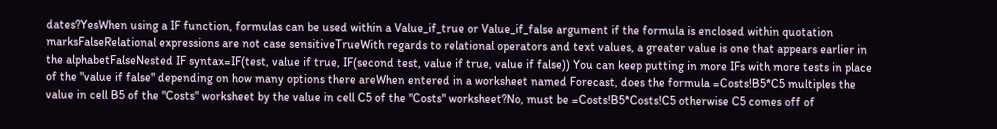dates?YesWhen using a IF function, formulas can be used within a Value_if_true or Value_if_false argument if the formula is enclosed within quotation marksFalseRelational expressions are not case sensitiveTrueWith regards to relational operators and text values, a greater value is one that appears earlier in the alphabetFalseNested IF syntax=IF(test, value if true, IF(second test, value if true, value if false)) You can keep putting in more IFs with more tests in place of the "value if false" depending on how many options there areWhen entered in a worksheet named Forecast, does the formula =Costs!B5*C5 multiples the value in cell B5 of the "Costs" worksheet by the value in cell C5 of the "Costs" worksheet?No, must be =Costs!B5*Costs!C5 otherwise C5 comes off of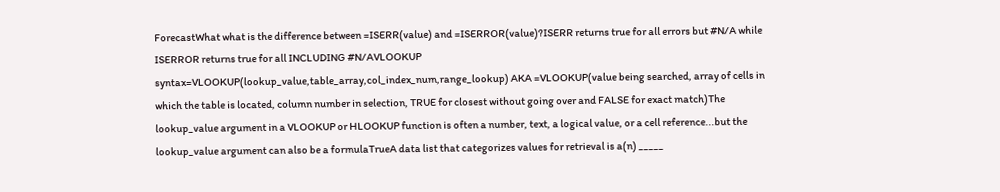ForecastWhat what is the difference between =ISERR(value) and =ISERROR(value)?ISERR returns true for all errors but #N/A while ISERROR returns true for all INCLUDING #N/AVLOOKUP syntax=VLOOKUP(lookup_value,table_array,col_index_num,range_lookup) AKA =VLOOKUP(value being searched, array of cells in which the table is located, column number in selection, TRUE for closest without going over and FALSE for exact match)The lookup_value argument in a VLOOKUP or HLOOKUP function is often a number, text, a logical value, or a cell reference...but the lookup_value argument can also be a formulaTrueA data list that categorizes values for retrieval is a(n) _____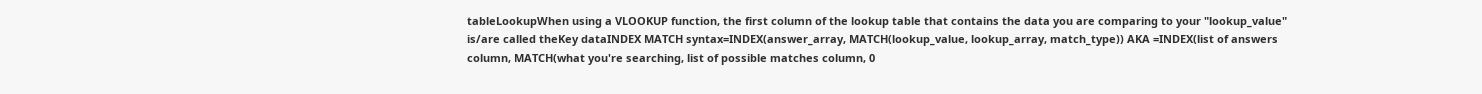tableLookupWhen using a VLOOKUP function, the first column of the lookup table that contains the data you are comparing to your "lookup_value" is/are called theKey dataINDEX MATCH syntax=INDEX(answer_array, MATCH(lookup_value, lookup_array, match_type)) AKA =INDEX(list of answers column, MATCH(what you're searching, list of possible matches column, 0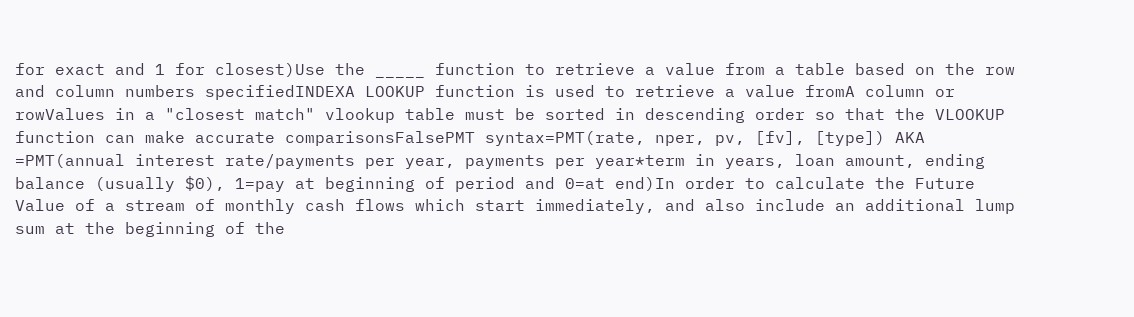for exact and 1 for closest)Use the _____ function to retrieve a value from a table based on the row and column numbers specifiedINDEXA LOOKUP function is used to retrieve a value fromA column or rowValues in a "closest match" vlookup table must be sorted in descending order so that the VLOOKUP function can make accurate comparisonsFalsePMT syntax=PMT(rate, nper, pv, [fv], [type]) AKA =PMT(annual interest rate/payments per year, payments per year*term in years, loan amount, ending balance (usually $0), 1=pay at beginning of period and 0=at end)In order to calculate the Future Value of a stream of monthly cash flows which start immediately, and also include an additional lump sum at the beginning of the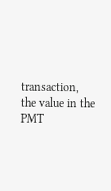transaction, the value in the PMT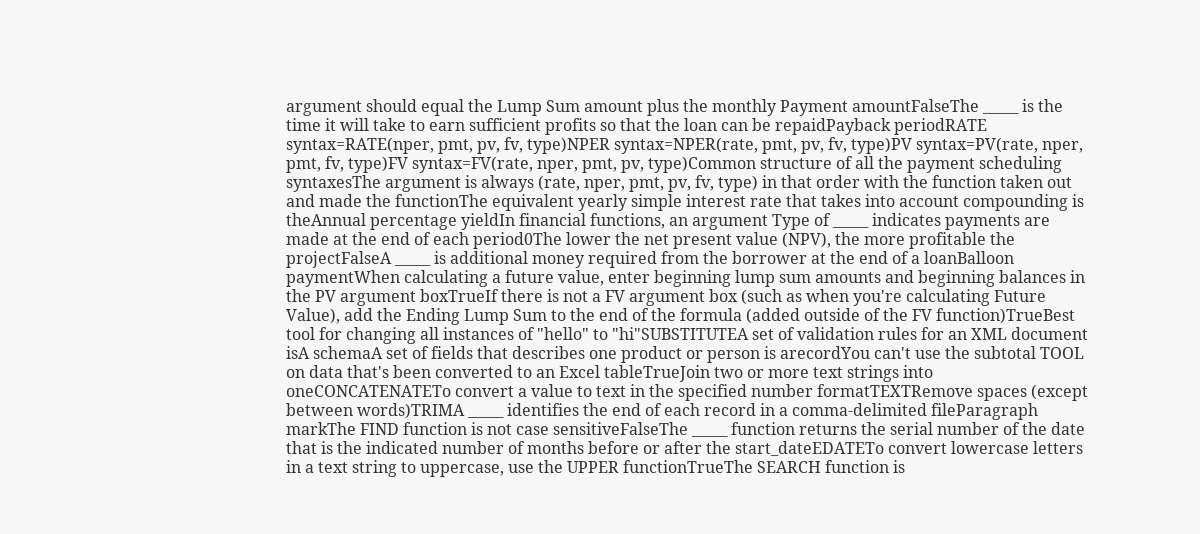argument should equal the Lump Sum amount plus the monthly Payment amountFalseThe _____ is the time it will take to earn sufficient profits so that the loan can be repaidPayback periodRATE syntax=RATE(nper, pmt, pv, fv, type)NPER syntax=NPER(rate, pmt, pv, fv, type)PV syntax=PV(rate, nper, pmt, fv, type)FV syntax=FV(rate, nper, pmt, pv, type)Common structure of all the payment scheduling syntaxesThe argument is always (rate, nper, pmt, pv, fv, type) in that order with the function taken out and made the functionThe equivalent yearly simple interest rate that takes into account compounding is theAnnual percentage yieldIn financial functions, an argument Type of _____ indicates payments are made at the end of each period0The lower the net present value (NPV), the more profitable the projectFalseA _____ is additional money required from the borrower at the end of a loanBalloon paymentWhen calculating a future value, enter beginning lump sum amounts and beginning balances in the PV argument boxTrueIf there is not a FV argument box (such as when you're calculating Future Value), add the Ending Lump Sum to the end of the formula (added outside of the FV function)TrueBest tool for changing all instances of "hello" to "hi"SUBSTITUTEA set of validation rules for an XML document isA schemaA set of fields that describes one product or person is arecordYou can't use the subtotal TOOL on data that's been converted to an Excel tableTrueJoin two or more text strings into oneCONCATENATETo convert a value to text in the specified number formatTEXTRemove spaces (except between words)TRIMA _____ identifies the end of each record in a comma-delimited fileParagraph markThe FIND function is not case sensitiveFalseThe _____ function returns the serial number of the date that is the indicated number of months before or after the start_dateEDATETo convert lowercase letters in a text string to uppercase, use the UPPER functionTrueThe SEARCH function is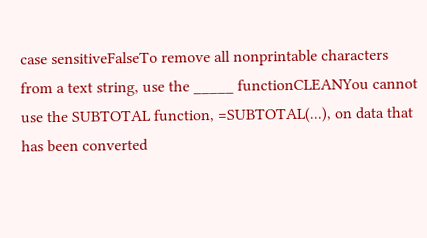case sensitiveFalseTo remove all nonprintable characters from a text string, use the _____ functionCLEANYou cannot use the SUBTOTAL function, =SUBTOTAL(...), on data that has been converted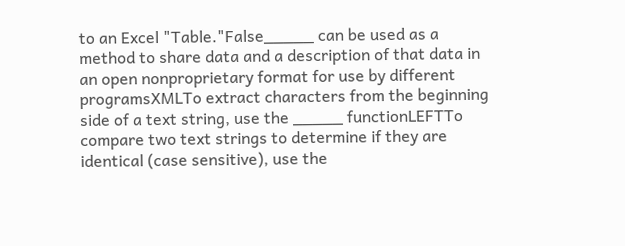to an Excel "Table."False_____ can be used as a method to share data and a description of that data in an open nonproprietary format for use by different programsXMLTo extract characters from the beginning side of a text string, use the _____ functionLEFTTo compare two text strings to determine if they are identical (case sensitive), use the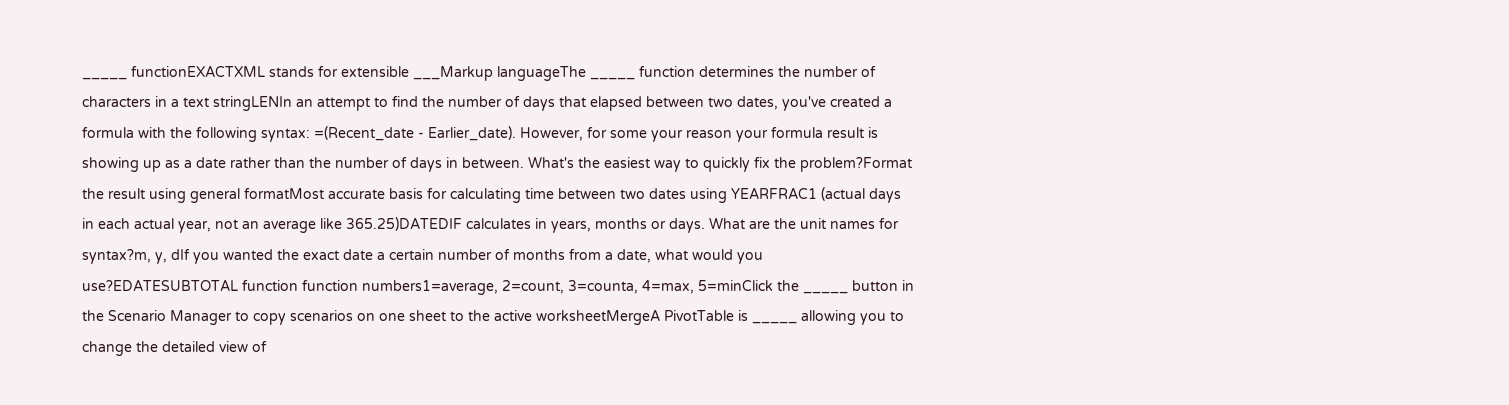_____ functionEXACTXML stands for extensible ___Markup languageThe _____ function determines the number of characters in a text stringLENIn an attempt to find the number of days that elapsed between two dates, you've created a formula with the following syntax: =(Recent_date - Earlier_date). However, for some your reason your formula result is showing up as a date rather than the number of days in between. What's the easiest way to quickly fix the problem?Format the result using general formatMost accurate basis for calculating time between two dates using YEARFRAC1 (actual days in each actual year, not an average like 365.25)DATEDIF calculates in years, months or days. What are the unit names for syntax?m, y, dIf you wanted the exact date a certain number of months from a date, what would you use?EDATESUBTOTAL function function numbers1=average, 2=count, 3=counta, 4=max, 5=minClick the _____ button in the Scenario Manager to copy scenarios on one sheet to the active worksheetMergeA PivotTable is _____ allowing you to change the detailed view of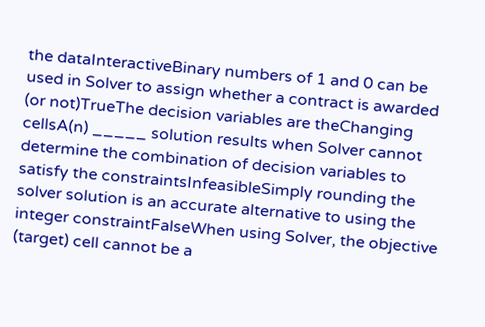the dataInteractiveBinary numbers of 1 and 0 can be used in Solver to assign whether a contract is awarded (or not)TrueThe decision variables are theChanging cellsA(n) _____ solution results when Solver cannot determine the combination of decision variables to satisfy the constraintsInfeasibleSimply rounding the solver solution is an accurate alternative to using the integer constraintFalseWhen using Solver, the objective (target) cell cannot be a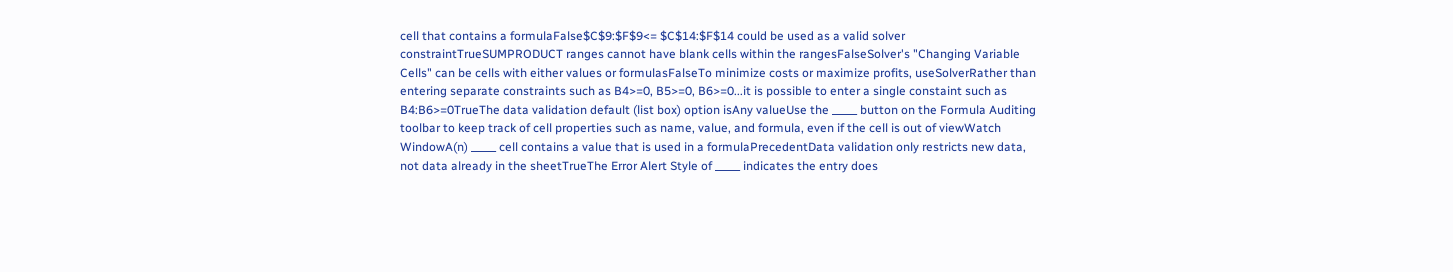cell that contains a formulaFalse$C$9:$F$9<= $C$14:$F$14 could be used as a valid solver constraintTrueSUMPRODUCT ranges cannot have blank cells within the rangesFalseSolver's "Changing Variable Cells" can be cells with either values or formulasFalseTo minimize costs or maximize profits, useSolverRather than entering separate constraints such as B4>=0, B5>=0, B6>=0...it is possible to enter a single constaint such as B4:B6>=0TrueThe data validation default (list box) option isAny valueUse the _____ button on the Formula Auditing toolbar to keep track of cell properties such as name, value, and formula, even if the cell is out of viewWatch WindowA(n) _____ cell contains a value that is used in a formulaPrecedentData validation only restricts new data, not data already in the sheetTrueThe Error Alert Style of _____ indicates the entry does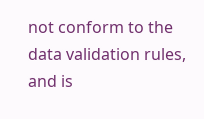not conform to the data validation rules, and is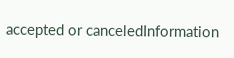accepted or canceledInformation